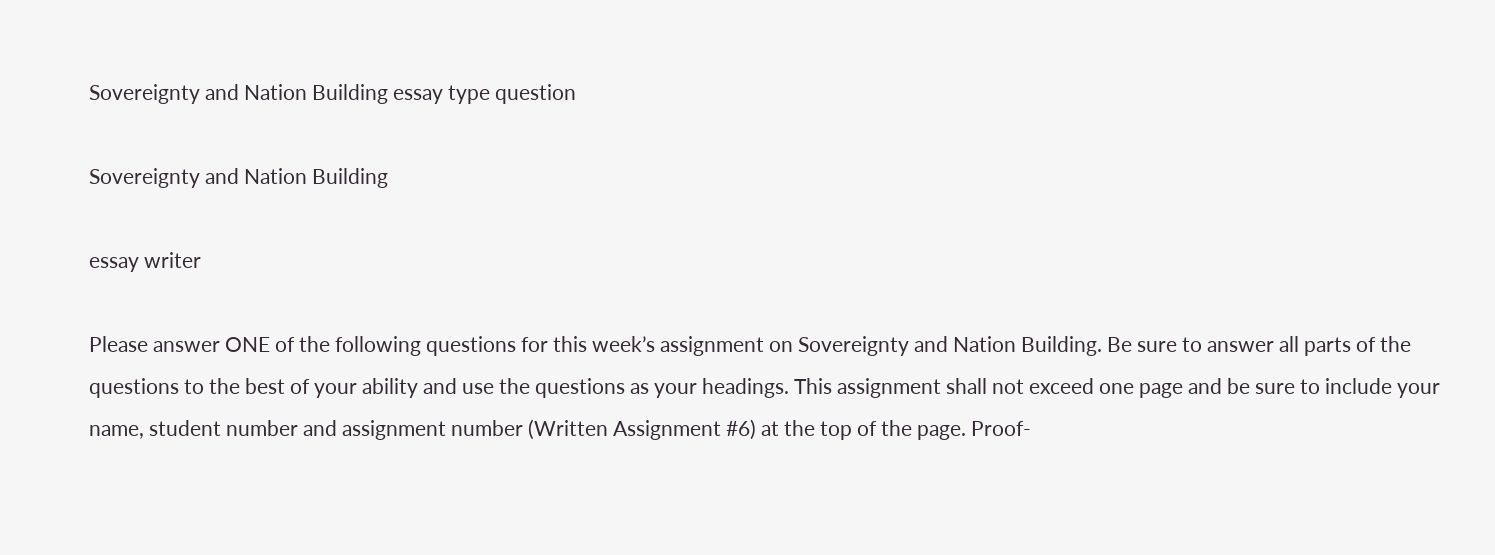Sovereignty and Nation Building essay type question

Sovereignty and Nation Building

essay writer

Please answer ONE of the following questions for this week’s assignment on Sovereignty and Nation Building. Be sure to answer all parts of the questions to the best of your ability and use the questions as your headings. This assignment shall not exceed one page and be sure to include your name, student number and assignment number (Written Assignment #6) at the top of the page. Proof-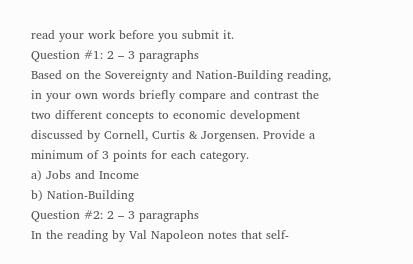read your work before you submit it.
Question #1: 2 – 3 paragraphs
Based on the Sovereignty and Nation-Building reading, in your own words briefly compare and contrast the two different concepts to economic development discussed by Cornell, Curtis & Jorgensen. Provide a minimum of 3 points for each category.
a) Jobs and Income
b) Nation-Building
Question #2: 2 – 3 paragraphs
In the reading by Val Napoleon notes that self-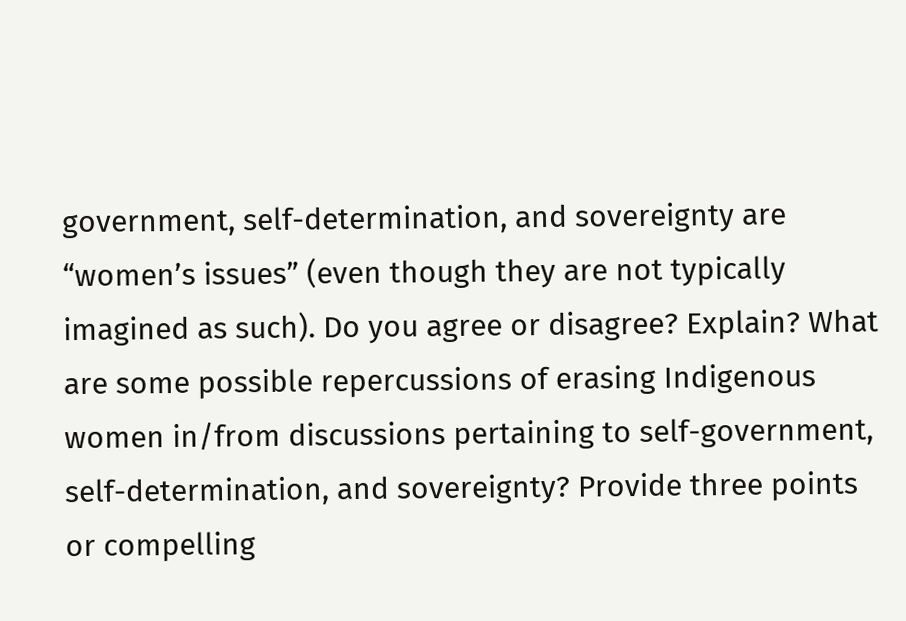government, self-determination, and sovereignty are “women’s issues” (even though they are not typically imagined as such). Do you agree or disagree? Explain? What are some possible repercussions of erasing Indigenous women in/from discussions pertaining to self-government, self-determination, and sovereignty? Provide three points or compelling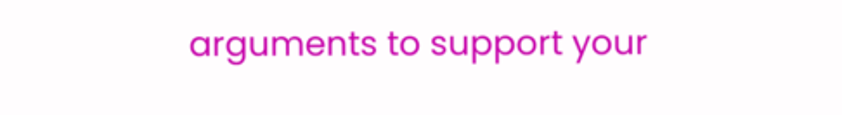arguments to support your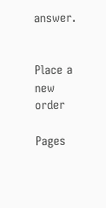answer.


Place a new order

Pages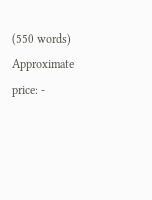(550 words)
Approximate price: -